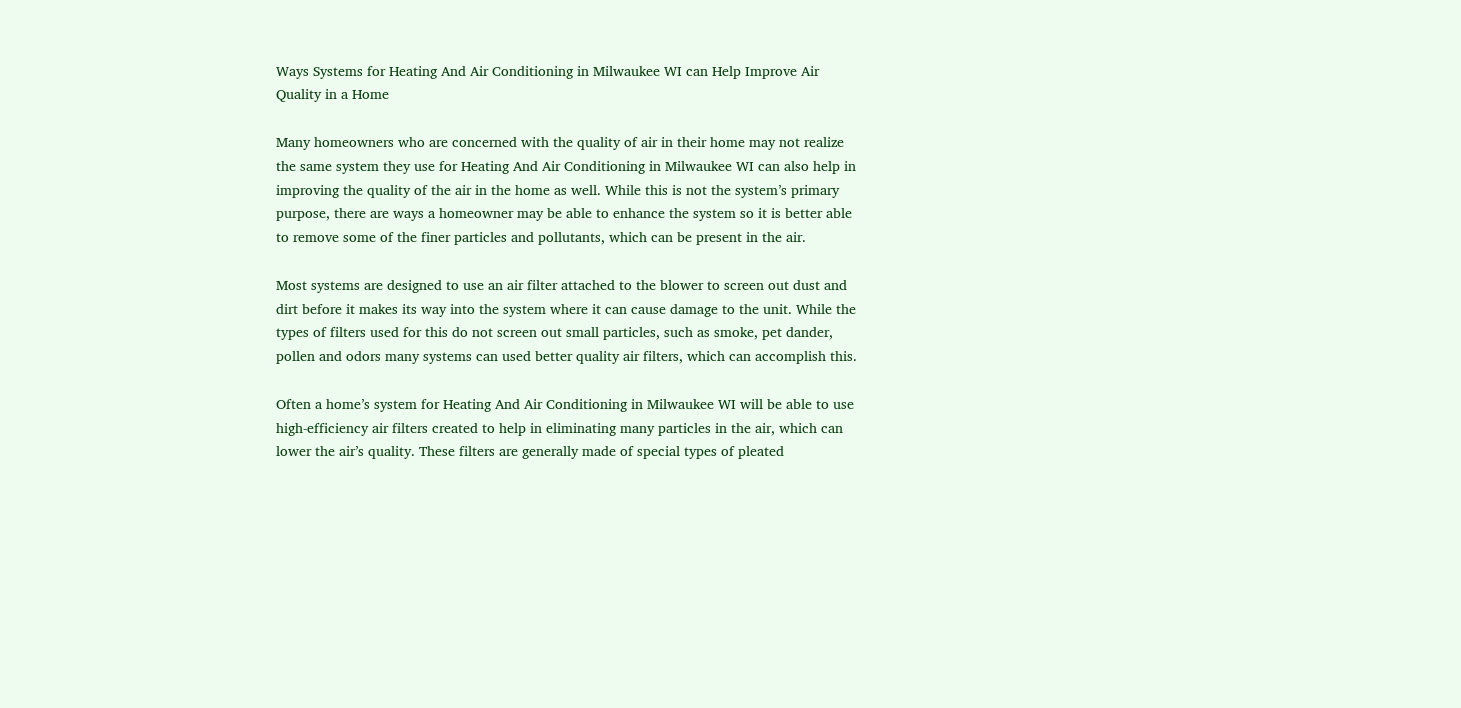Ways Systems for Heating And Air Conditioning in Milwaukee WI can Help Improve Air Quality in a Home

Many homeowners who are concerned with the quality of air in their home may not realize the same system they use for Heating And Air Conditioning in Milwaukee WI can also help in improving the quality of the air in the home as well. While this is not the system’s primary purpose, there are ways a homeowner may be able to enhance the system so it is better able to remove some of the finer particles and pollutants, which can be present in the air.

Most systems are designed to use an air filter attached to the blower to screen out dust and dirt before it makes its way into the system where it can cause damage to the unit. While the types of filters used for this do not screen out small particles, such as smoke, pet dander, pollen and odors many systems can used better quality air filters, which can accomplish this.

Often a home’s system for Heating And Air Conditioning in Milwaukee WI will be able to use high-efficiency air filters created to help in eliminating many particles in the air, which can lower the air’s quality. These filters are generally made of special types of pleated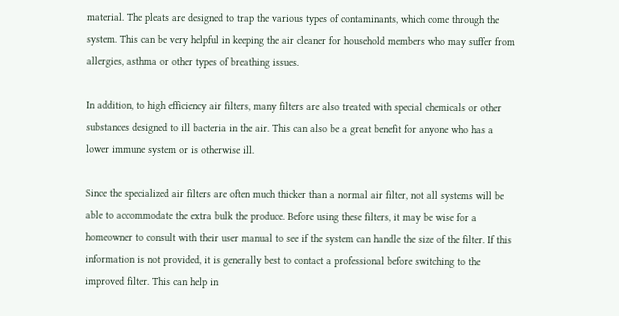material. The pleats are designed to trap the various types of contaminants, which come through the system. This can be very helpful in keeping the air cleaner for household members who may suffer from allergies, asthma or other types of breathing issues.

In addition, to high efficiency air filters, many filters are also treated with special chemicals or other substances designed to ill bacteria in the air. This can also be a great benefit for anyone who has a lower immune system or is otherwise ill.

Since the specialized air filters are often much thicker than a normal air filter, not all systems will be able to accommodate the extra bulk the produce. Before using these filters, it may be wise for a homeowner to consult with their user manual to see if the system can handle the size of the filter. If this information is not provided, it is generally best to contact a professional before switching to the improved filter. This can help in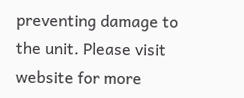preventing damage to the unit. Please visit website for more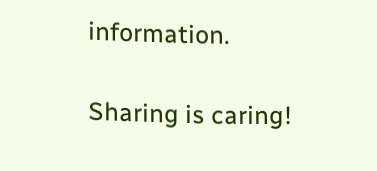information.

Sharing is caring!